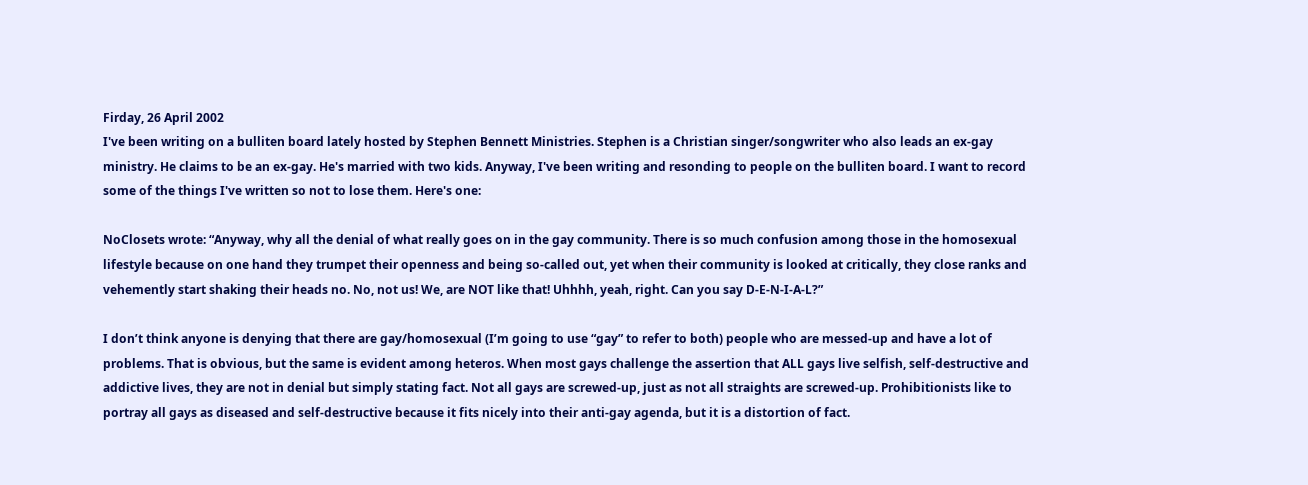Firday, 26 April 2002
I've been writing on a bulliten board lately hosted by Stephen Bennett Ministries. Stephen is a Christian singer/songwriter who also leads an ex-gay ministry. He claims to be an ex-gay. He's married with two kids. Anyway, I've been writing and resonding to people on the bulliten board. I want to record some of the things I've written so not to lose them. Here's one:

NoClosets wrote: “Anyway, why all the denial of what really goes on in the gay community. There is so much confusion among those in the homosexual lifestyle because on one hand they trumpet their openness and being so-called out, yet when their community is looked at critically, they close ranks and vehemently start shaking their heads no. No, not us! We, are NOT like that! Uhhhh, yeah, right. Can you say D-E-N-I-A-L?”

I don’t think anyone is denying that there are gay/homosexual (I’m going to use “gay” to refer to both) people who are messed-up and have a lot of problems. That is obvious, but the same is evident among heteros. When most gays challenge the assertion that ALL gays live selfish, self-destructive and addictive lives, they are not in denial but simply stating fact. Not all gays are screwed-up, just as not all straights are screwed-up. Prohibitionists like to portray all gays as diseased and self-destructive because it fits nicely into their anti-gay agenda, but it is a distortion of fact.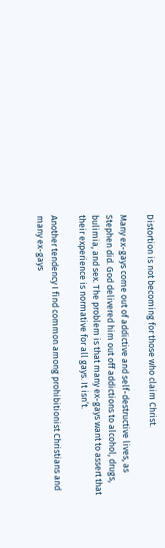Distortion is not becoming for those who claim Christ.

Many ex-gays come out of addictive and self-destructive lives, as Stephen did. God delivered him out off addictions to alcohol, drugs, bulimia, and sex. The problem is that many ex-gays want to assert that their experience is normative for all gays. It isn’t.

Another tendency I find common among prohibitionist Christians and many ex-gays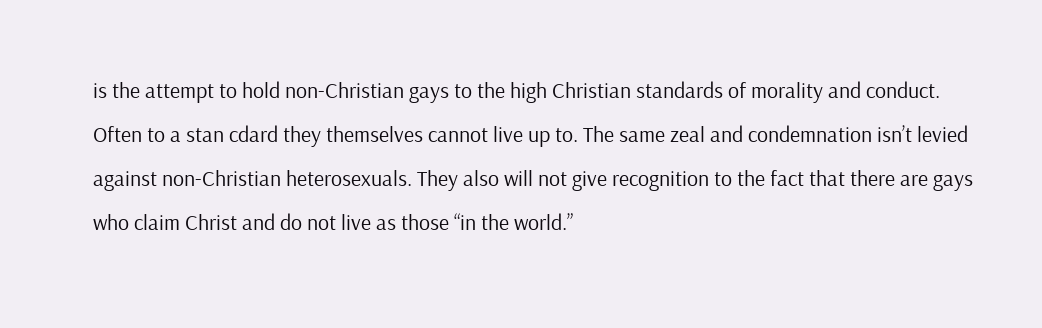is the attempt to hold non-Christian gays to the high Christian standards of morality and conduct. Often to a stan cdard they themselves cannot live up to. The same zeal and condemnation isn’t levied against non-Christian heterosexuals. They also will not give recognition to the fact that there are gays who claim Christ and do not live as those “in the world.”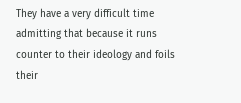They have a very difficult time admitting that because it runs counter to their ideology and foils their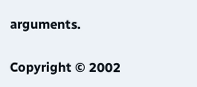arguments.

Copyright © 2002